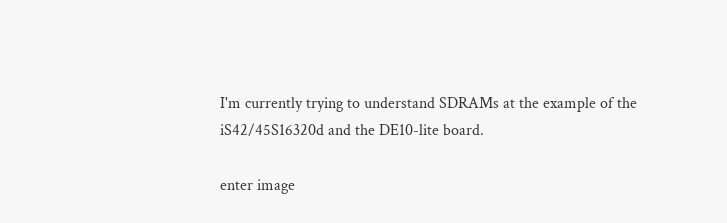I'm currently trying to understand SDRAMs at the example of the iS42/45S16320d and the DE10-lite board.

enter image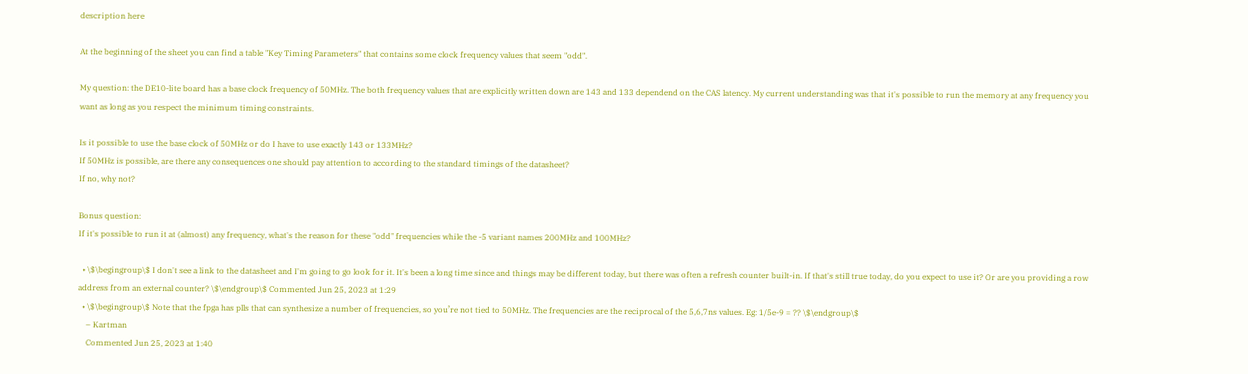description here

At the beginning of the sheet you can find a table "Key Timing Parameters" that contains some clock frequency values that seem "odd".

My question: the DE10-lite board has a base clock frequency of 50MHz. The both frequency values that are explicitly written down are 143 and 133 dependend on the CAS latency. My current understanding was that it's possible to run the memory at any frequency you want as long as you respect the minimum timing constraints.

Is it possible to use the base clock of 50MHz or do I have to use exactly 143 or 133MHz?
If 50MHz is possible, are there any consequences one should pay attention to according to the standard timings of the datasheet?
If no, why not?

Bonus question:
If it's possible to run it at (almost) any frequency, what's the reason for these "odd" frequencies while the -5 variant names 200MHz and 100MHz?

  • \$\begingroup\$ I don't see a link to the datasheet and I'm going to go look for it. It's been a long time since and things may be different today, but there was often a refresh counter built-in. If that's still true today, do you expect to use it? Or are you providing a row address from an external counter? \$\endgroup\$ Commented Jun 25, 2023 at 1:29
  • \$\begingroup\$ Note that the fpga has plls that can synthesize a number of frequencies, so you’re not tied to 50MHz. The frequencies are the reciprocal of the 5,6,7ns values. Eg: 1/5e-9 = ?? \$\endgroup\$
    – Kartman
    Commented Jun 25, 2023 at 1:40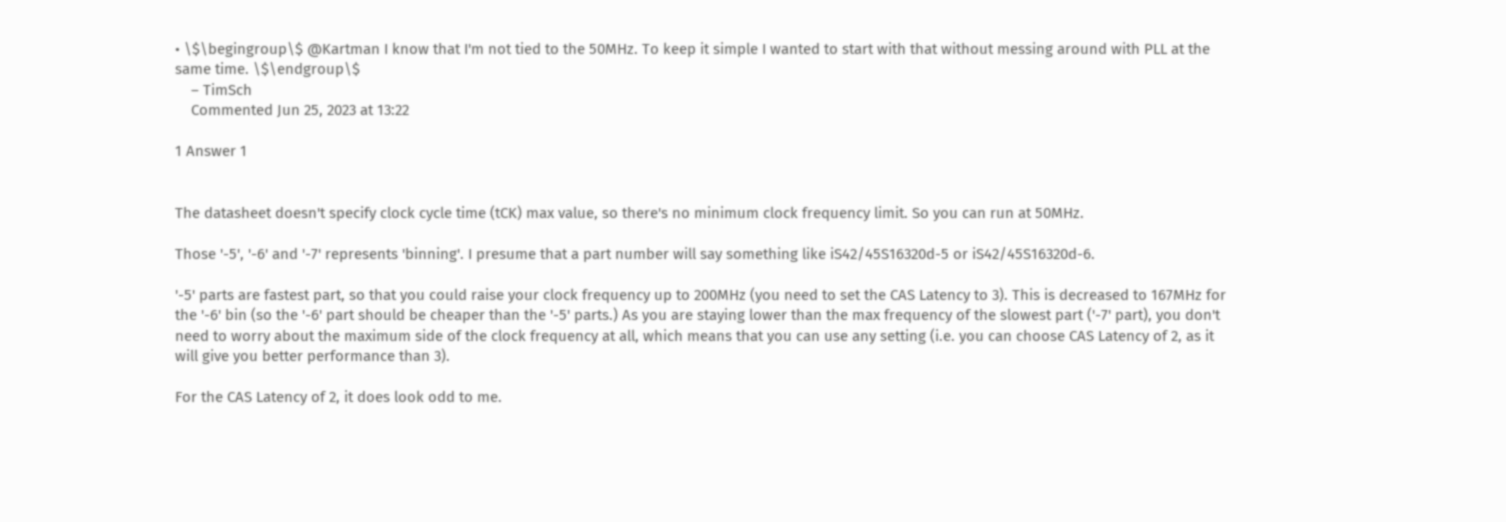• \$\begingroup\$ @Kartman I know that I'm not tied to the 50MHz. To keep it simple I wanted to start with that without messing around with PLL at the same time. \$\endgroup\$
    – TimSch
    Commented Jun 25, 2023 at 13:22

1 Answer 1


The datasheet doesn't specify clock cycle time (tCK) max value, so there's no minimum clock frequency limit. So you can run at 50MHz.

Those '-5', '-6' and '-7' represents 'binning'. I presume that a part number will say something like iS42/45S16320d-5 or iS42/45S16320d-6.

'-5' parts are fastest part, so that you could raise your clock frequency up to 200MHz (you need to set the CAS Latency to 3). This is decreased to 167MHz for the '-6' bin (so the '-6' part should be cheaper than the '-5' parts.) As you are staying lower than the max frequency of the slowest part ('-7' part), you don't need to worry about the maximum side of the clock frequency at all, which means that you can use any setting (i.e. you can choose CAS Latency of 2, as it will give you better performance than 3).

For the CAS Latency of 2, it does look odd to me.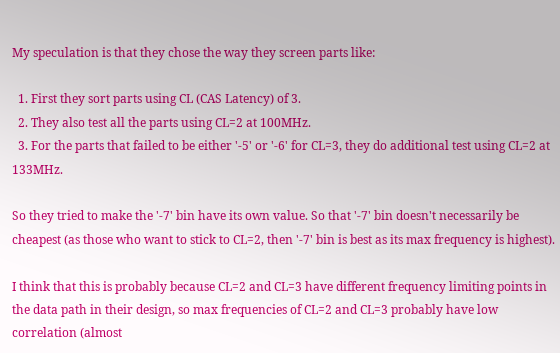My speculation is that they chose the way they screen parts like:

  1. First they sort parts using CL (CAS Latency) of 3.
  2. They also test all the parts using CL=2 at 100MHz.
  3. For the parts that failed to be either '-5' or '-6' for CL=3, they do additional test using CL=2 at 133MHz.

So they tried to make the '-7' bin have its own value. So that '-7' bin doesn't necessarily be cheapest (as those who want to stick to CL=2, then '-7' bin is best as its max frequency is highest).

I think that this is probably because CL=2 and CL=3 have different frequency limiting points in the data path in their design, so max frequencies of CL=2 and CL=3 probably have low correlation (almost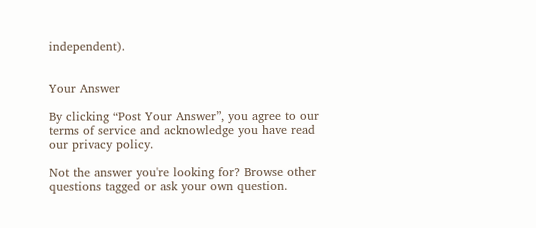independent).


Your Answer

By clicking “Post Your Answer”, you agree to our terms of service and acknowledge you have read our privacy policy.

Not the answer you're looking for? Browse other questions tagged or ask your own question.